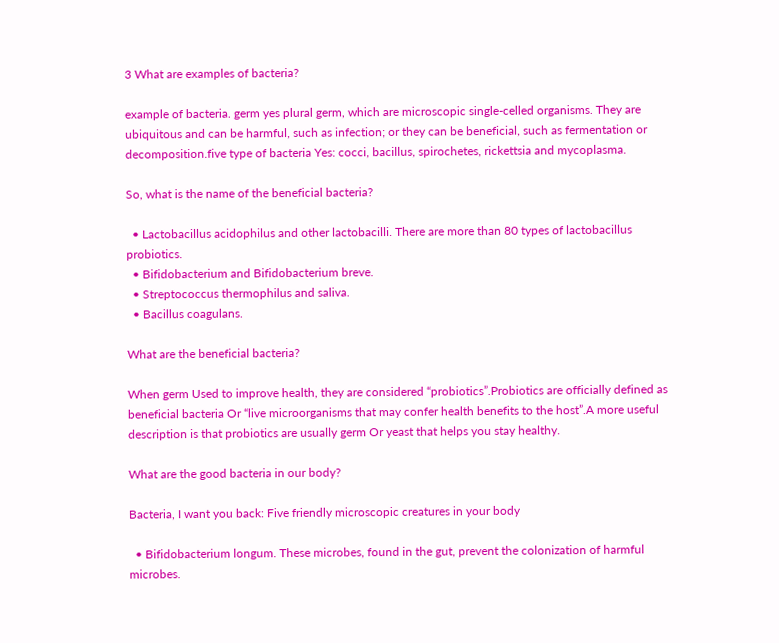3 What are examples of bacteria?

example of bacteria. germ yes plural germ, which are microscopic single-celled organisms. They are ubiquitous and can be harmful, such as infection; or they can be beneficial, such as fermentation or decomposition.five type of bacteria Yes: cocci, bacillus, spirochetes, rickettsia and mycoplasma.

So, what is the name of the beneficial bacteria?

  • Lactobacillus acidophilus and other lactobacilli. There are more than 80 types of lactobacillus probiotics.
  • Bifidobacterium and Bifidobacterium breve.
  • Streptococcus thermophilus and saliva.
  • Bacillus coagulans.

What are the beneficial bacteria?

When germ Used to improve health, they are considered “probiotics”.Probiotics are officially defined as beneficial bacteria Or “live microorganisms that may confer health benefits to the host”.A more useful description is that probiotics are usually germ Or yeast that helps you stay healthy.

What are the good bacteria in our body?

Bacteria, I want you back: Five friendly microscopic creatures in your body

  • Bifidobacterium longum. These microbes, found in the gut, prevent the colonization of harmful microbes.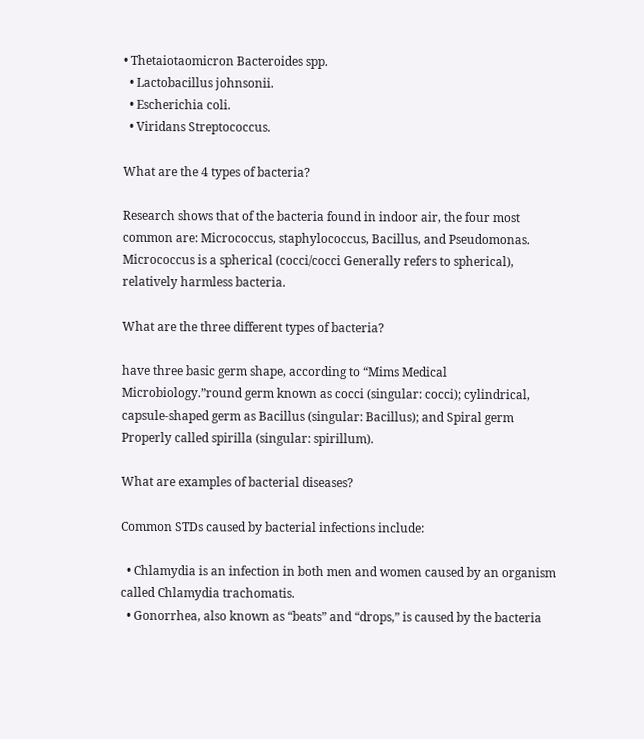• Thetaiotaomicron Bacteroides spp.
  • Lactobacillus johnsonii.
  • Escherichia coli.
  • Viridans Streptococcus.

What are the 4 types of bacteria?

Research shows that of the bacteria found in indoor air, the four most common are: Micrococcus, staphylococcus, Bacillus, and Pseudomonas. Micrococcus is a spherical (cocci/cocci Generally refers to spherical), relatively harmless bacteria.

What are the three different types of bacteria?

have three basic germ shape, according to “Mims Medical Microbiology.”round germ known as cocci (singular: cocci); cylindrical, capsule-shaped germ as Bacillus (singular: Bacillus); and Spiral germ Properly called spirilla (singular: spirillum).

What are examples of bacterial diseases?

Common STDs caused by bacterial infections include:

  • Chlamydia is an infection in both men and women caused by an organism called Chlamydia trachomatis.
  • Gonorrhea, also known as “beats” and “drops,” is caused by the bacteria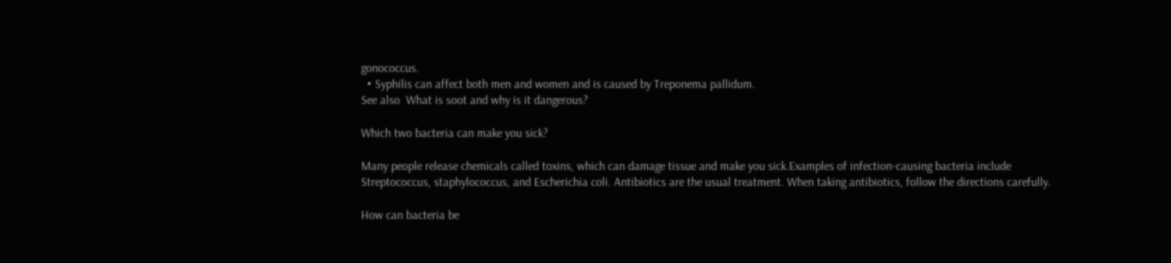gonococcus.
  • Syphilis can affect both men and women and is caused by Treponema pallidum.
See also  What is soot and why is it dangerous?

Which two bacteria can make you sick?

Many people release chemicals called toxins, which can damage tissue and make you sick.Examples of infection-causing bacteria include Streptococcus, staphylococcus, and Escherichia coli. Antibiotics are the usual treatment. When taking antibiotics, follow the directions carefully.

How can bacteria be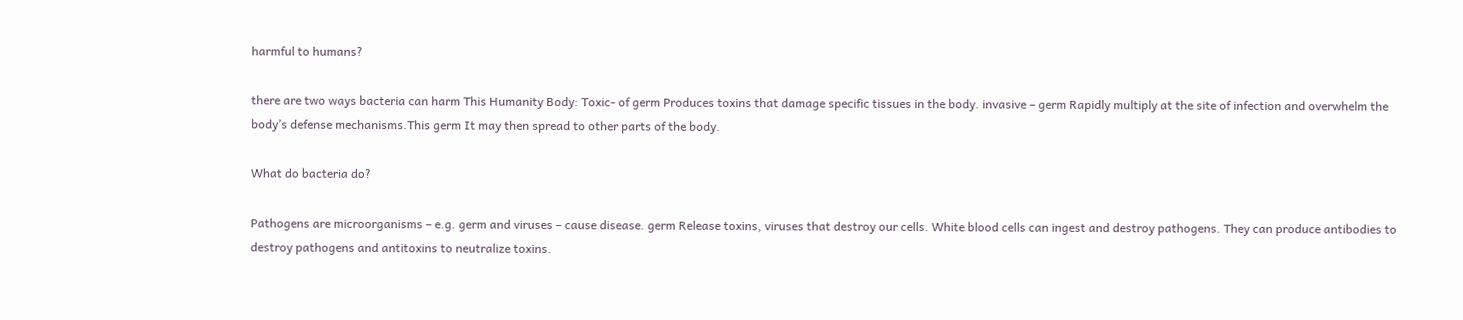harmful to humans?

there are two ways bacteria can harm This Humanity Body: Toxic- of germ Produces toxins that damage specific tissues in the body. invasive – germ Rapidly multiply at the site of infection and overwhelm the body’s defense mechanisms.This germ It may then spread to other parts of the body.

What do bacteria do?

Pathogens are microorganisms – e.g. germ and viruses – cause disease. germ Release toxins, viruses that destroy our cells. White blood cells can ingest and destroy pathogens. They can produce antibodies to destroy pathogens and antitoxins to neutralize toxins.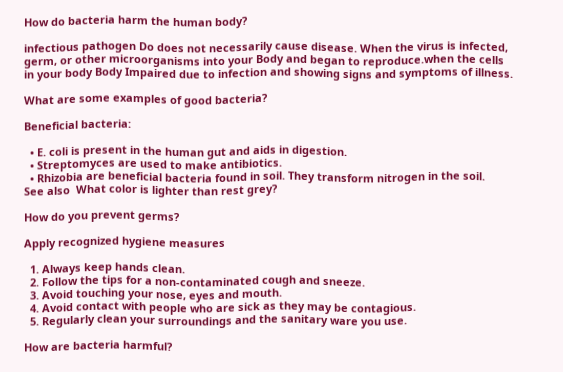How do bacteria harm the human body?

infectious pathogen Do does not necessarily cause disease. When the virus is infected, germ, or other microorganisms into your Body and began to reproduce.when the cells in your body Body Impaired due to infection and showing signs and symptoms of illness.

What are some examples of good bacteria?

Beneficial bacteria:

  • E. coli is present in the human gut and aids in digestion.
  • Streptomyces are used to make antibiotics.
  • Rhizobia are beneficial bacteria found in soil. They transform nitrogen in the soil.
See also  What color is lighter than rest grey?

How do you prevent germs?

Apply recognized hygiene measures

  1. Always keep hands clean.
  2. Follow the tips for a non-contaminated cough and sneeze.
  3. Avoid touching your nose, eyes and mouth.
  4. Avoid contact with people who are sick as they may be contagious.
  5. Regularly clean your surroundings and the sanitary ware you use.

How are bacteria harmful?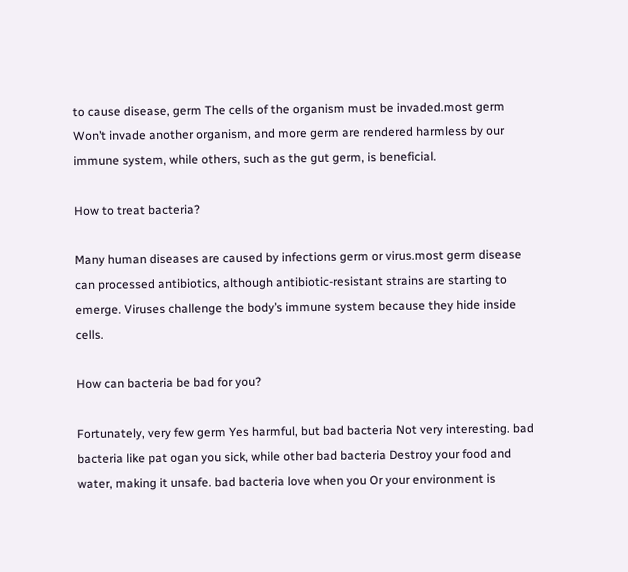to cause disease, germ The cells of the organism must be invaded.most germ Won’t invade another organism, and more germ are rendered harmless by our immune system, while others, such as the gut germ, is beneficial.

How to treat bacteria?

Many human diseases are caused by infections germ or virus.most germ disease can processed antibiotics, although antibiotic-resistant strains are starting to emerge. Viruses challenge the body’s immune system because they hide inside cells.

How can bacteria be bad for you?

Fortunately, very few germ Yes harmful, but bad bacteria Not very interesting. bad bacteria like pat ogan you sick, while other bad bacteria Destroy your food and water, making it unsafe. bad bacteria love when you Or your environment is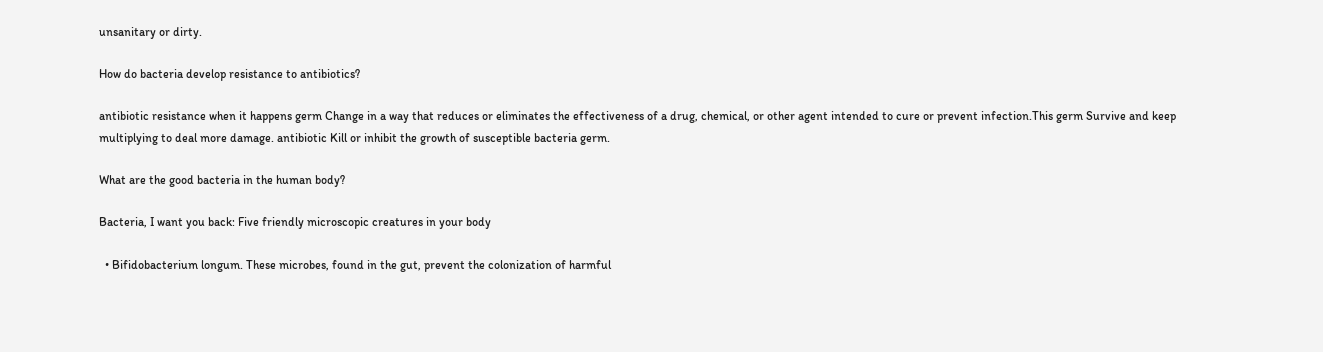unsanitary or dirty.

How do bacteria develop resistance to antibiotics?

antibiotic resistance when it happens germ Change in a way that reduces or eliminates the effectiveness of a drug, chemical, or other agent intended to cure or prevent infection.This germ Survive and keep multiplying to deal more damage. antibiotic Kill or inhibit the growth of susceptible bacteria germ.

What are the good bacteria in the human body?

Bacteria, I want you back: Five friendly microscopic creatures in your body

  • Bifidobacterium longum. These microbes, found in the gut, prevent the colonization of harmful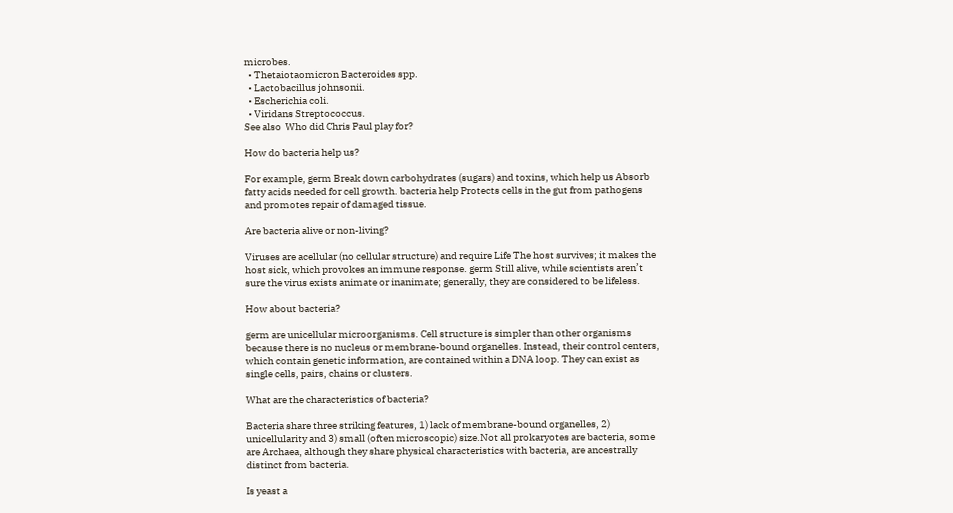microbes.
  • Thetaiotaomicron Bacteroides spp.
  • Lactobacillus johnsonii.
  • Escherichia coli.
  • Viridans Streptococcus.
See also  Who did Chris Paul play for?

How do bacteria help us?

For example, germ Break down carbohydrates (sugars) and toxins, which help us Absorb fatty acids needed for cell growth. bacteria help Protects cells in the gut from pathogens and promotes repair of damaged tissue.

Are bacteria alive or non-living?

Viruses are acellular (no cellular structure) and require Life The host survives; it makes the host sick, which provokes an immune response. germ Still alive, while scientists aren’t sure the virus exists animate or inanimate; generally, they are considered to be lifeless.

How about bacteria?

germ are unicellular microorganisms. Cell structure is simpler than other organisms because there is no nucleus or membrane-bound organelles. Instead, their control centers, which contain genetic information, are contained within a DNA loop. They can exist as single cells, pairs, chains or clusters.

What are the characteristics of bacteria?

Bacteria share three striking features, 1) lack of membrane-bound organelles, 2) unicellularity and 3) small (often microscopic) size.Not all prokaryotes are bacteria, some are Archaea, although they share physical characteristics with bacteria, are ancestrally distinct from bacteria.

Is yeast a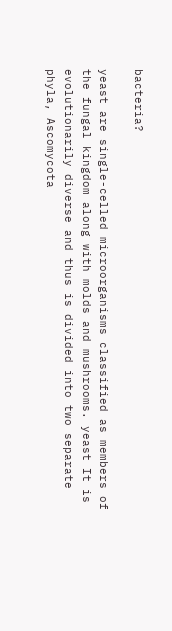bacteria?

yeast are single-celled microorganisms classified as members of the fungal kingdom along with molds and mushrooms. yeast It is evolutionarily diverse and thus is divided into two separate phyla, Ascomycota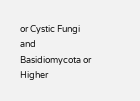or Cystic Fungi and Basidiomycota or Higher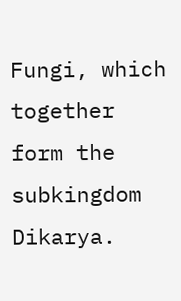Fungi, which together form the subkingdom Dikarya.